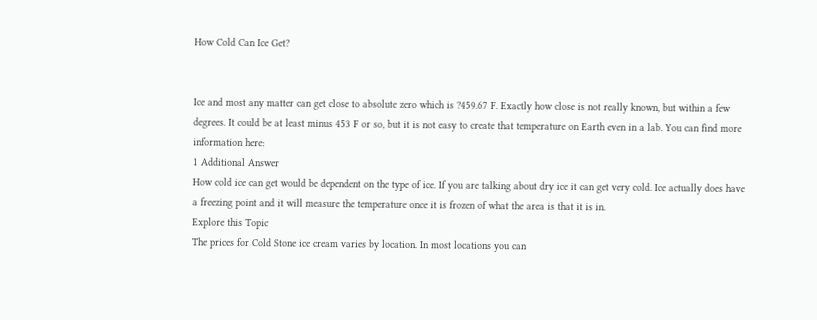How Cold Can Ice Get?


Ice and most any matter can get close to absolute zero which is ?459.67 F. Exactly how close is not really known, but within a few degrees. It could be at least minus 453 F or so, but it is not easy to create that temperature on Earth even in a lab. You can find more information here:
1 Additional Answer
How cold ice can get would be dependent on the type of ice. If you are talking about dry ice it can get very cold. Ice actually does have a freezing point and it will measure the temperature once it is frozen of what the area is that it is in.
Explore this Topic
The prices for Cold Stone ice cream varies by location. In most locations you can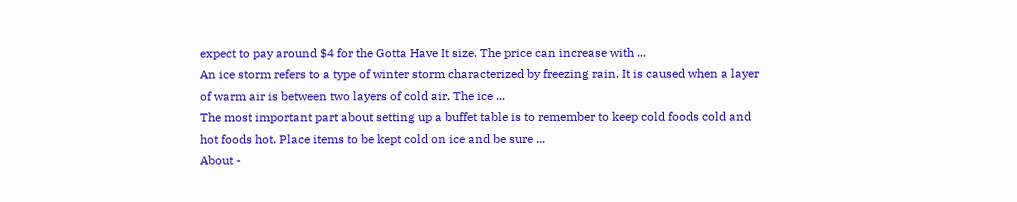expect to pay around $4 for the Gotta Have It size. The price can increase with ...
An ice storm refers to a type of winter storm characterized by freezing rain. It is caused when a layer of warm air is between two layers of cold air. The ice ...
The most important part about setting up a buffet table is to remember to keep cold foods cold and hot foods hot. Place items to be kept cold on ice and be sure ...
About -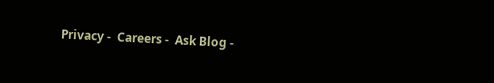Privacy -  Careers -  Ask Blog -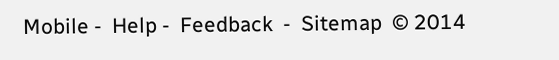Mobile -  Help -  Feedback  -  Sitemap  © 2014